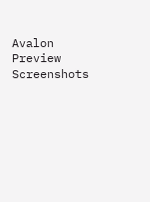Avalon Preview Screenshots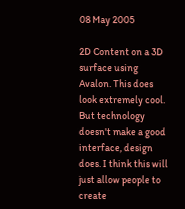08 May 2005

2D Content on a 3D surface using Avalon. This does look extremely cool. But technology doesn't make a good interface, design does. I think this will just allow people to create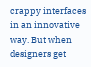crappy interfaces in an innovative way. But when designers get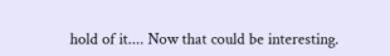hold of it.... Now that could be interesting.